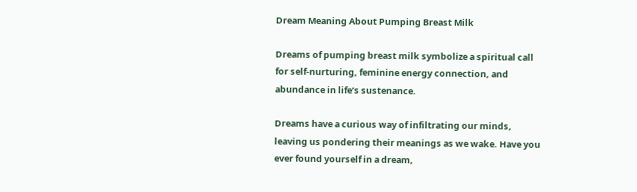Dream Meaning About Pumping Breast Milk

Dreams of pumping breast milk symbolize a spiritual call for self-nurturing, feminine energy connection, and abundance in life’s sustenance.

Dreams have a curious way of infiltrating our minds, leaving us pondering their meanings as we wake. Have you ever found yourself in a dream,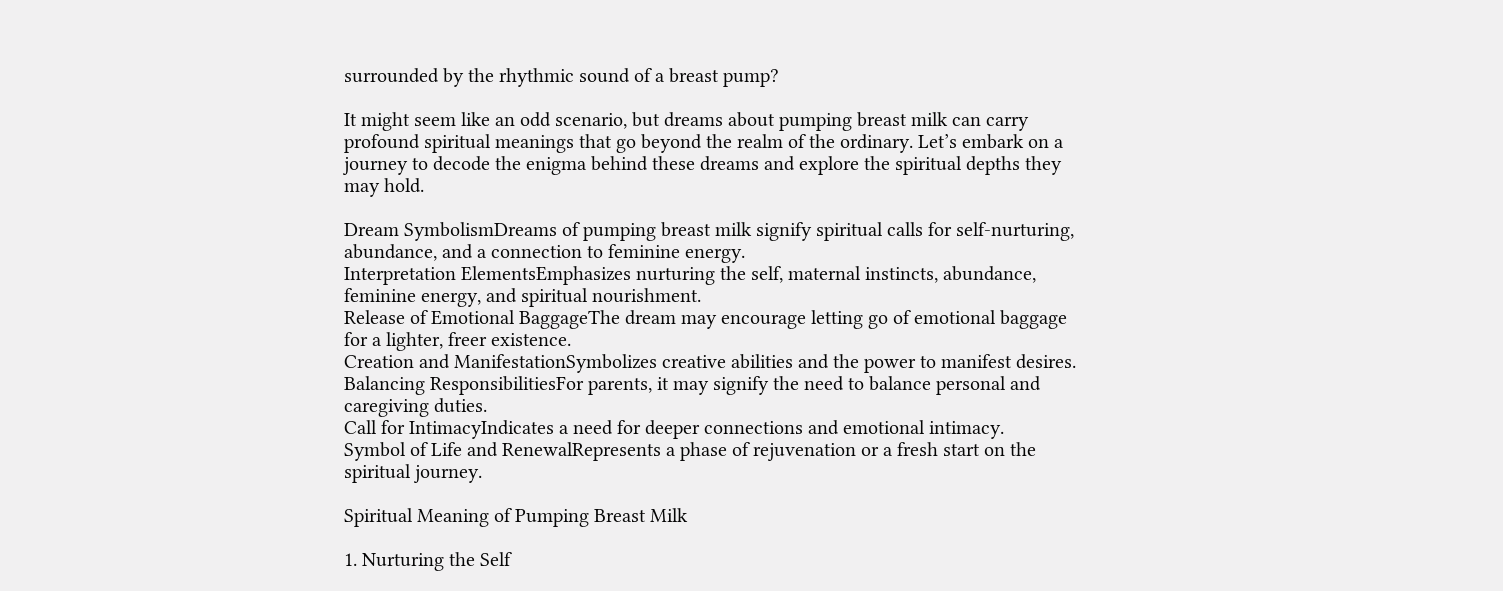surrounded by the rhythmic sound of a breast pump?

It might seem like an odd scenario, but dreams about pumping breast milk can carry profound spiritual meanings that go beyond the realm of the ordinary. Let’s embark on a journey to decode the enigma behind these dreams and explore the spiritual depths they may hold.

Dream SymbolismDreams of pumping breast milk signify spiritual calls for self-nurturing, abundance, and a connection to feminine energy.
Interpretation ElementsEmphasizes nurturing the self, maternal instincts, abundance, feminine energy, and spiritual nourishment.
Release of Emotional BaggageThe dream may encourage letting go of emotional baggage for a lighter, freer existence.
Creation and ManifestationSymbolizes creative abilities and the power to manifest desires.
Balancing ResponsibilitiesFor parents, it may signify the need to balance personal and caregiving duties.
Call for IntimacyIndicates a need for deeper connections and emotional intimacy.
Symbol of Life and RenewalRepresents a phase of rejuvenation or a fresh start on the spiritual journey.

Spiritual Meaning of Pumping Breast Milk

1. Nurturing the Self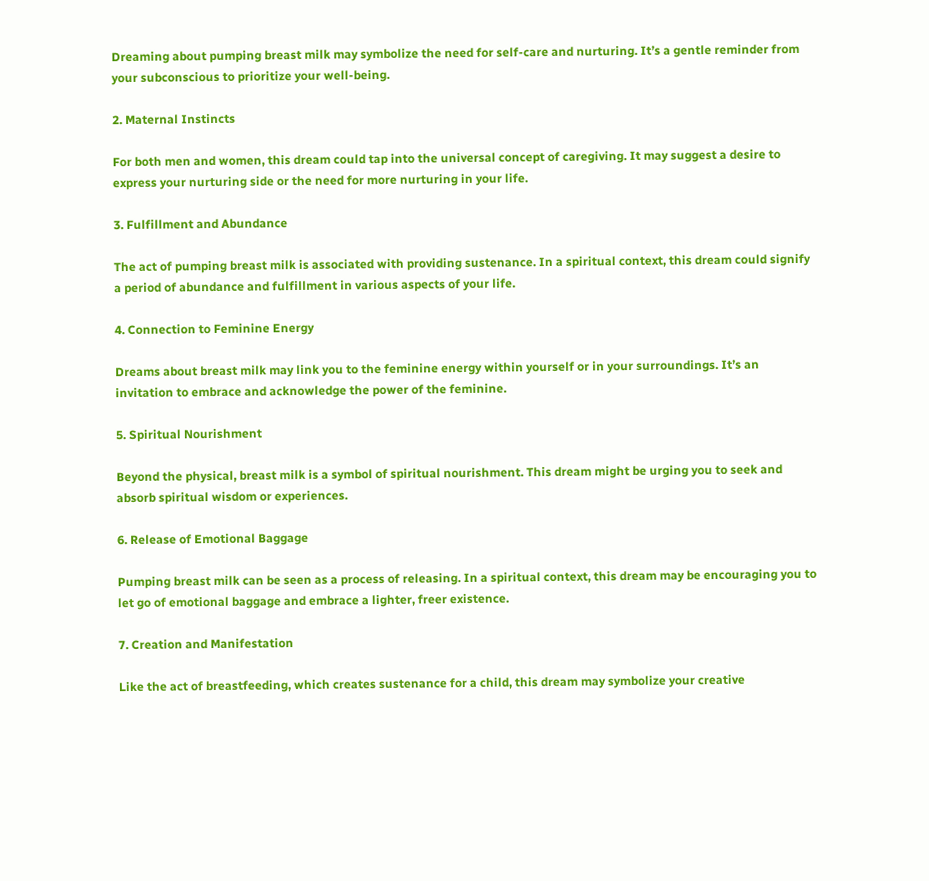Dreaming about pumping breast milk may symbolize the need for self-care and nurturing. It’s a gentle reminder from your subconscious to prioritize your well-being.

2. Maternal Instincts

For both men and women, this dream could tap into the universal concept of caregiving. It may suggest a desire to express your nurturing side or the need for more nurturing in your life.

3. Fulfillment and Abundance

The act of pumping breast milk is associated with providing sustenance. In a spiritual context, this dream could signify a period of abundance and fulfillment in various aspects of your life.

4. Connection to Feminine Energy

Dreams about breast milk may link you to the feminine energy within yourself or in your surroundings. It’s an invitation to embrace and acknowledge the power of the feminine.

5. Spiritual Nourishment

Beyond the physical, breast milk is a symbol of spiritual nourishment. This dream might be urging you to seek and absorb spiritual wisdom or experiences.

6. Release of Emotional Baggage

Pumping breast milk can be seen as a process of releasing. In a spiritual context, this dream may be encouraging you to let go of emotional baggage and embrace a lighter, freer existence.

7. Creation and Manifestation

Like the act of breastfeeding, which creates sustenance for a child, this dream may symbolize your creative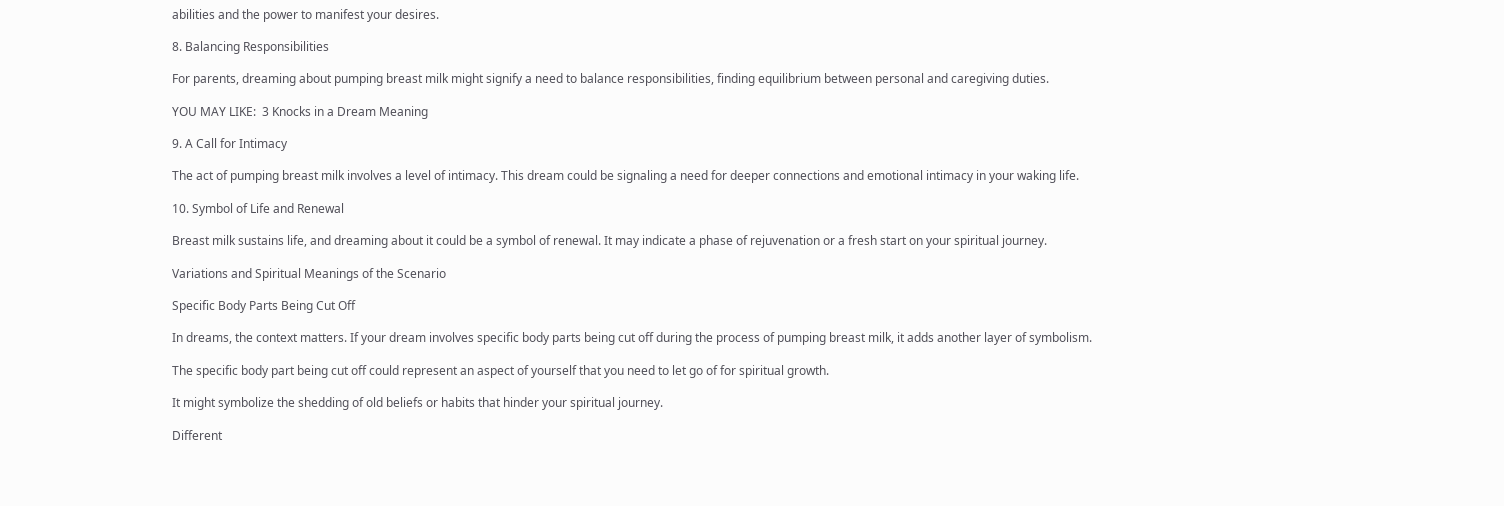abilities and the power to manifest your desires.

8. Balancing Responsibilities

For parents, dreaming about pumping breast milk might signify a need to balance responsibilities, finding equilibrium between personal and caregiving duties.

YOU MAY LIKE:  3 Knocks in a Dream Meaning

9. A Call for Intimacy

The act of pumping breast milk involves a level of intimacy. This dream could be signaling a need for deeper connections and emotional intimacy in your waking life.

10. Symbol of Life and Renewal

Breast milk sustains life, and dreaming about it could be a symbol of renewal. It may indicate a phase of rejuvenation or a fresh start on your spiritual journey.

Variations and Spiritual Meanings of the Scenario

Specific Body Parts Being Cut Off

In dreams, the context matters. If your dream involves specific body parts being cut off during the process of pumping breast milk, it adds another layer of symbolism.

The specific body part being cut off could represent an aspect of yourself that you need to let go of for spiritual growth.

It might symbolize the shedding of old beliefs or habits that hinder your spiritual journey.

Different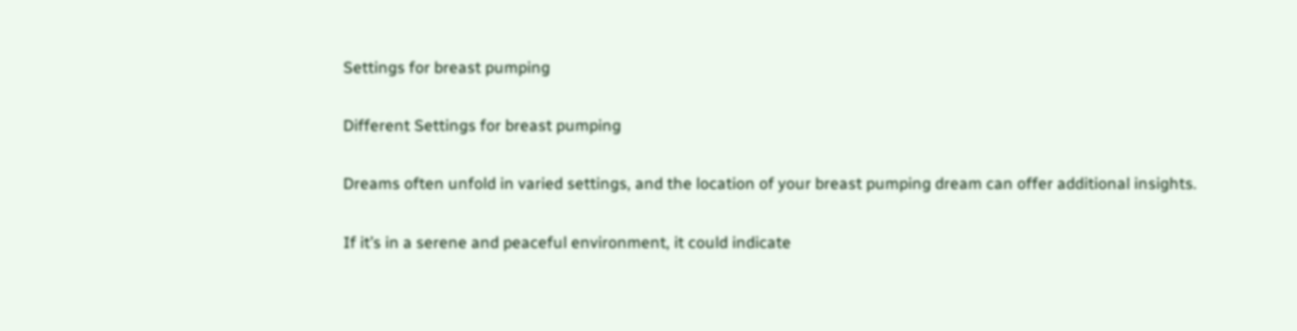Settings for breast pumping

Different Settings for breast pumping

Dreams often unfold in varied settings, and the location of your breast pumping dream can offer additional insights.

If it’s in a serene and peaceful environment, it could indicate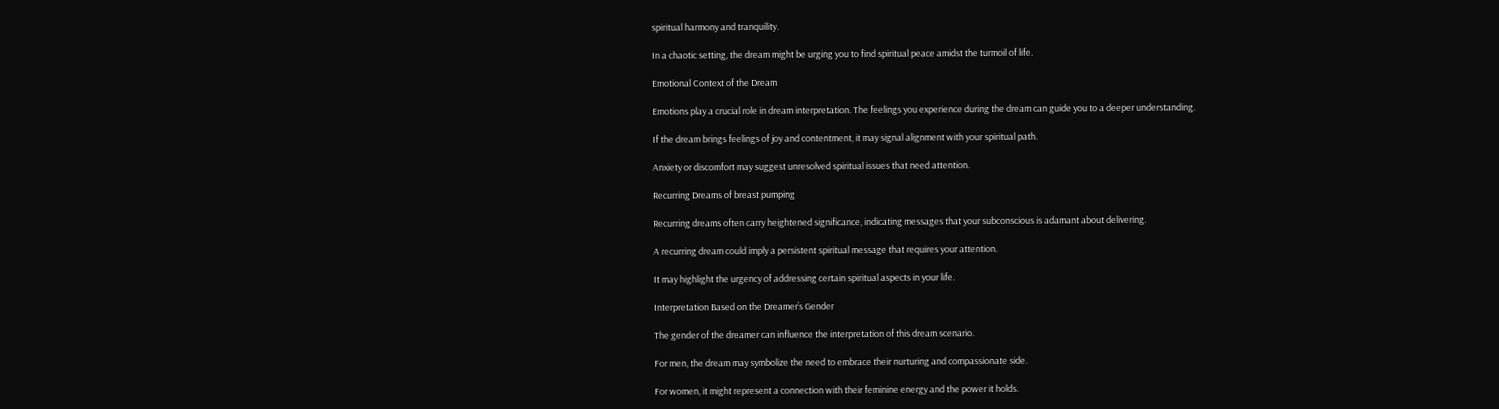spiritual harmony and tranquility.

In a chaotic setting, the dream might be urging you to find spiritual peace amidst the turmoil of life.

Emotional Context of the Dream

Emotions play a crucial role in dream interpretation. The feelings you experience during the dream can guide you to a deeper understanding.

If the dream brings feelings of joy and contentment, it may signal alignment with your spiritual path.

Anxiety or discomfort may suggest unresolved spiritual issues that need attention.

Recurring Dreams of breast pumping

Recurring dreams often carry heightened significance, indicating messages that your subconscious is adamant about delivering.

A recurring dream could imply a persistent spiritual message that requires your attention.

It may highlight the urgency of addressing certain spiritual aspects in your life.

Interpretation Based on the Dreamer’s Gender

The gender of the dreamer can influence the interpretation of this dream scenario.

For men, the dream may symbolize the need to embrace their nurturing and compassionate side.

For women, it might represent a connection with their feminine energy and the power it holds.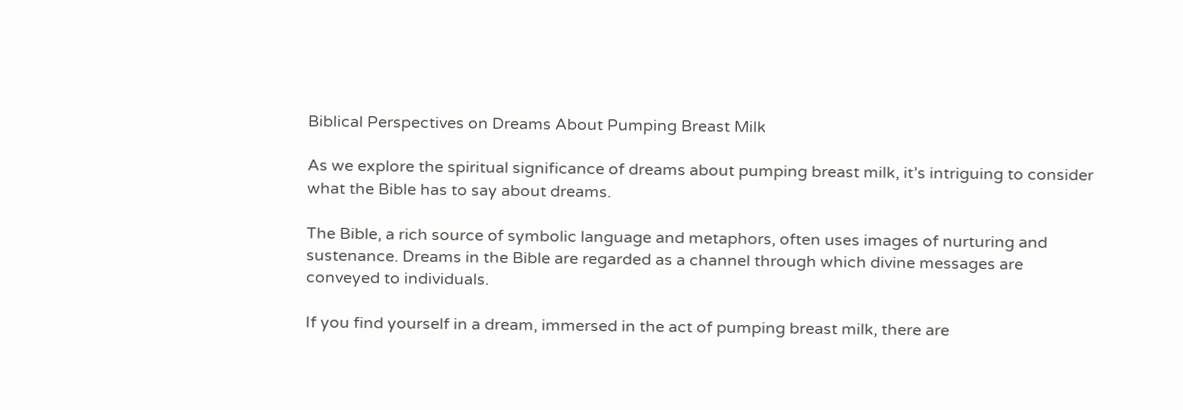Biblical Perspectives on Dreams About Pumping Breast Milk

As we explore the spiritual significance of dreams about pumping breast milk, it’s intriguing to consider what the Bible has to say about dreams.

The Bible, a rich source of symbolic language and metaphors, often uses images of nurturing and sustenance. Dreams in the Bible are regarded as a channel through which divine messages are conveyed to individuals.

If you find yourself in a dream, immersed in the act of pumping breast milk, there are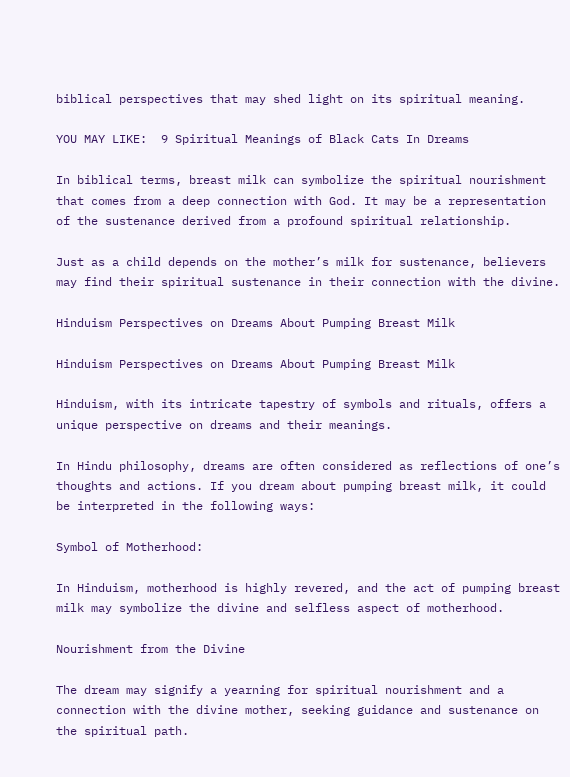biblical perspectives that may shed light on its spiritual meaning.

YOU MAY LIKE:  9 Spiritual Meanings of Black Cats In Dreams

In biblical terms, breast milk can symbolize the spiritual nourishment that comes from a deep connection with God. It may be a representation of the sustenance derived from a profound spiritual relationship.

Just as a child depends on the mother’s milk for sustenance, believers may find their spiritual sustenance in their connection with the divine.

Hinduism Perspectives on Dreams About Pumping Breast Milk

Hinduism Perspectives on Dreams About Pumping Breast Milk

Hinduism, with its intricate tapestry of symbols and rituals, offers a unique perspective on dreams and their meanings.

In Hindu philosophy, dreams are often considered as reflections of one’s thoughts and actions. If you dream about pumping breast milk, it could be interpreted in the following ways:

Symbol of Motherhood:

In Hinduism, motherhood is highly revered, and the act of pumping breast milk may symbolize the divine and selfless aspect of motherhood.

Nourishment from the Divine

The dream may signify a yearning for spiritual nourishment and a connection with the divine mother, seeking guidance and sustenance on the spiritual path.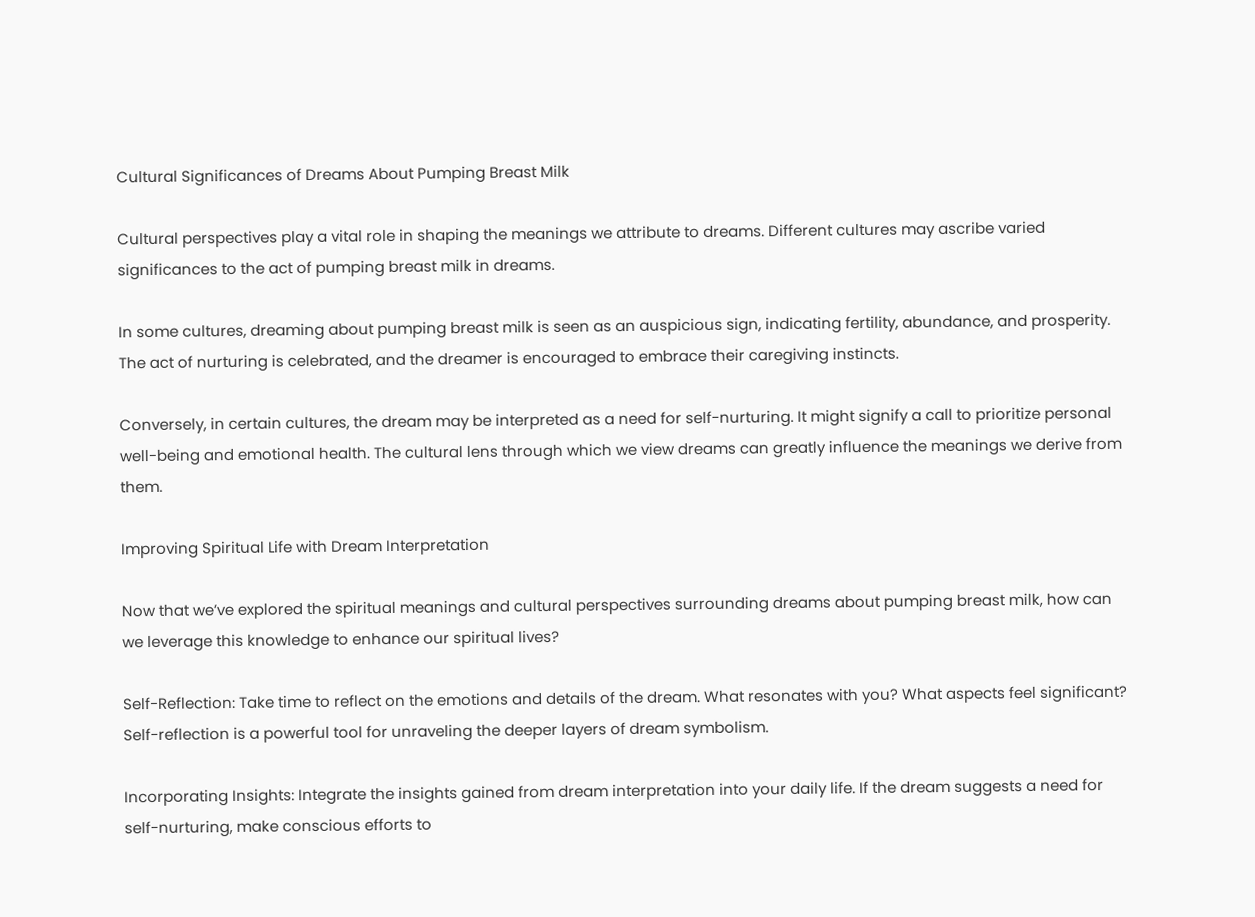Cultural Significances of Dreams About Pumping Breast Milk

Cultural perspectives play a vital role in shaping the meanings we attribute to dreams. Different cultures may ascribe varied significances to the act of pumping breast milk in dreams.

In some cultures, dreaming about pumping breast milk is seen as an auspicious sign, indicating fertility, abundance, and prosperity. The act of nurturing is celebrated, and the dreamer is encouraged to embrace their caregiving instincts.

Conversely, in certain cultures, the dream may be interpreted as a need for self-nurturing. It might signify a call to prioritize personal well-being and emotional health. The cultural lens through which we view dreams can greatly influence the meanings we derive from them.

Improving Spiritual Life with Dream Interpretation

Now that we’ve explored the spiritual meanings and cultural perspectives surrounding dreams about pumping breast milk, how can we leverage this knowledge to enhance our spiritual lives?

Self-Reflection: Take time to reflect on the emotions and details of the dream. What resonates with you? What aspects feel significant? Self-reflection is a powerful tool for unraveling the deeper layers of dream symbolism.

Incorporating Insights: Integrate the insights gained from dream interpretation into your daily life. If the dream suggests a need for self-nurturing, make conscious efforts to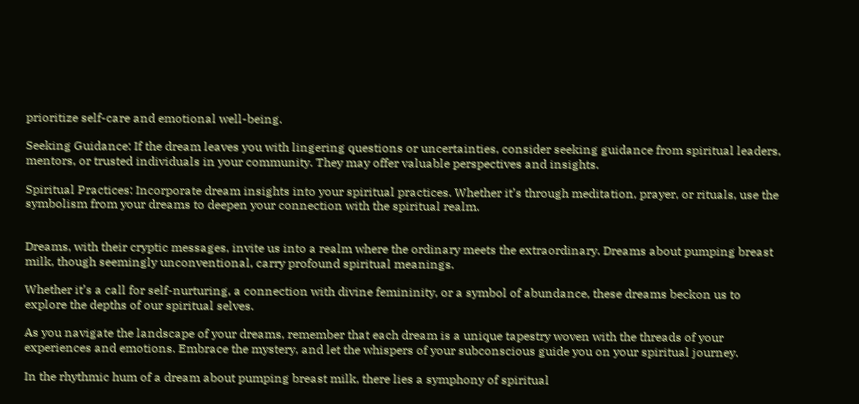prioritize self-care and emotional well-being.

Seeking Guidance: If the dream leaves you with lingering questions or uncertainties, consider seeking guidance from spiritual leaders, mentors, or trusted individuals in your community. They may offer valuable perspectives and insights.

Spiritual Practices: Incorporate dream insights into your spiritual practices. Whether it’s through meditation, prayer, or rituals, use the symbolism from your dreams to deepen your connection with the spiritual realm.


Dreams, with their cryptic messages, invite us into a realm where the ordinary meets the extraordinary. Dreams about pumping breast milk, though seemingly unconventional, carry profound spiritual meanings.

Whether it’s a call for self-nurturing, a connection with divine femininity, or a symbol of abundance, these dreams beckon us to explore the depths of our spiritual selves.

As you navigate the landscape of your dreams, remember that each dream is a unique tapestry woven with the threads of your experiences and emotions. Embrace the mystery, and let the whispers of your subconscious guide you on your spiritual journey.

In the rhythmic hum of a dream about pumping breast milk, there lies a symphony of spiritual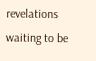revelations waiting to be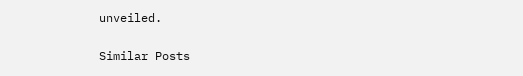unveiled.

Similar Posts